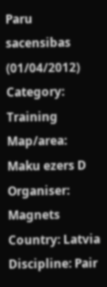Paru sacensibas (01/04/2012)
Category: Training
Map/area: Maku ezers D
Organiser: Magnets
Country: Latvia
Discipline: Pair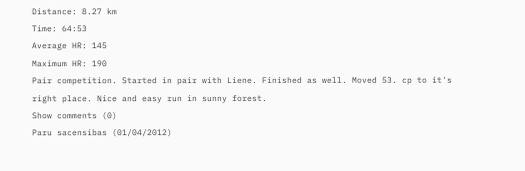Distance: 8.27 km
Time: 64:53
Average HR: 145
Maximum HR: 190
Pair competition. Started in pair with Liene. Finished as well. Moved 53. cp to it's right place. Nice and easy run in sunny forest.
Show comments (0)
Paru sacensibas (01/04/2012)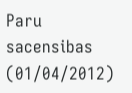Paru sacensibas (01/04/2012)